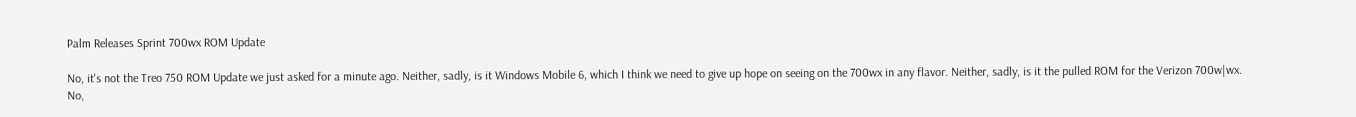Palm Releases Sprint 700wx ROM Update

No, it's not the Treo 750 ROM Update we just asked for a minute ago. Neither, sadly, is it Windows Mobile 6, which I think we need to give up hope on seeing on the 700wx in any flavor. Neither, sadly, is it the pulled ROM for the Verizon 700w|wx. No,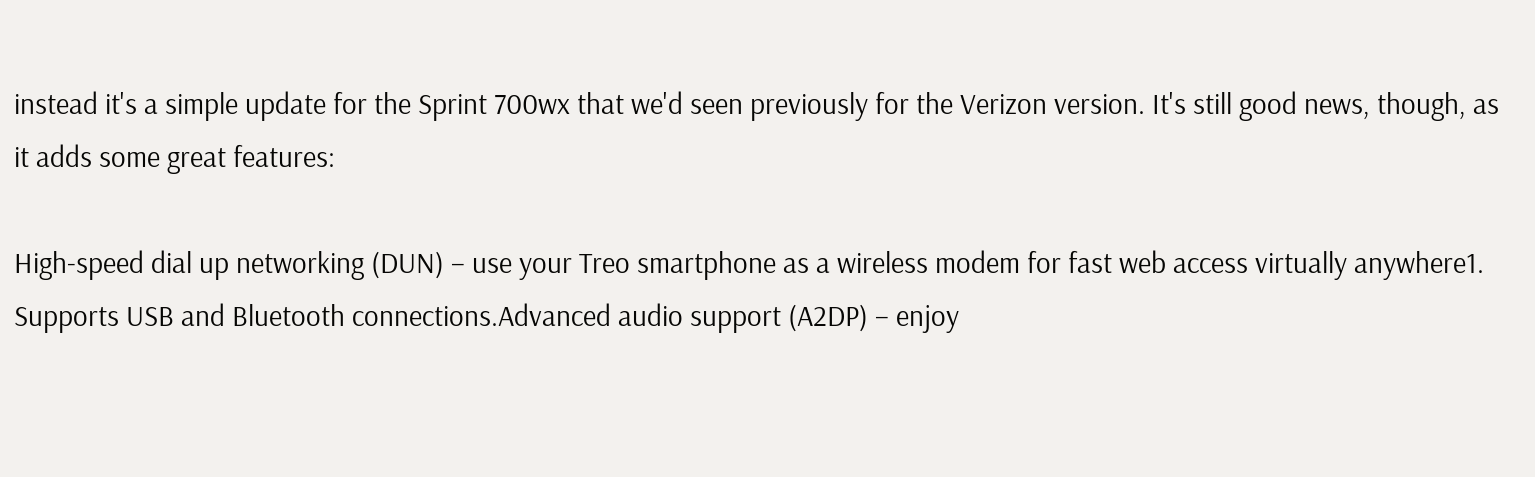instead it's a simple update for the Sprint 700wx that we'd seen previously for the Verizon version. It's still good news, though, as it adds some great features:

High-speed dial up networking (DUN) – use your Treo smartphone as a wireless modem for fast web access virtually anywhere1. Supports USB and Bluetooth connections.Advanced audio support (A2DP) – enjoy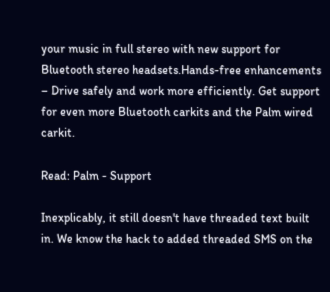your music in full stereo with new support for Bluetooth stereo headsets.Hands-free enhancements – Drive safely and work more efficiently. Get support for even more Bluetooth carkits and the Palm wired carkit.

Read: Palm - Support

Inexplicably, it still doesn't have threaded text built in. We know the hack to added threaded SMS on the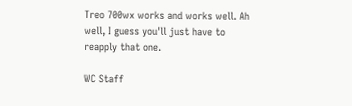Treo 700wx works and works well. Ah well, I guess you'll just have to reapply that one.

WC Staff